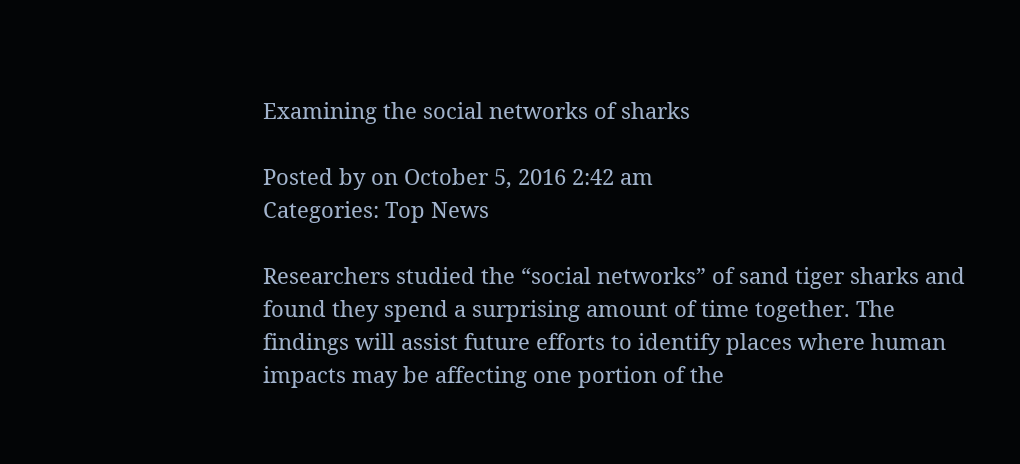Examining the social networks of sharks

Posted by on October 5, 2016 2:42 am
Categories: Top News

Researchers studied the “social networks” of sand tiger sharks and found they spend a surprising amount of time together. The findings will assist future efforts to identify places where human impacts may be affecting one portion of the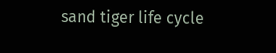sand tiger life cycle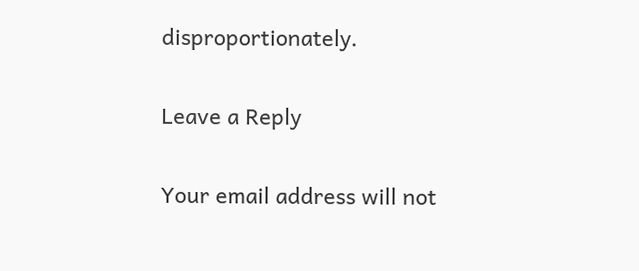disproportionately.

Leave a Reply

Your email address will not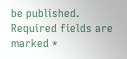be published. Required fields are marked *